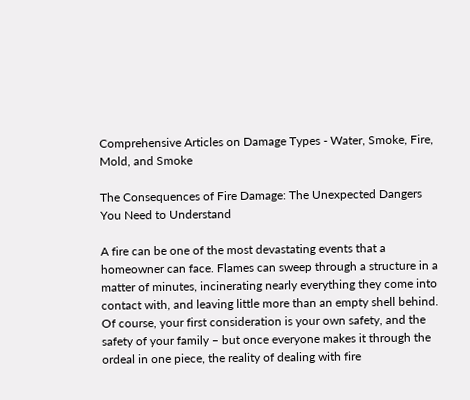Comprehensive Articles on Damage Types - Water, Smoke, Fire, Mold, and Smoke

The Consequences of Fire Damage: The Unexpected Dangers You Need to Understand

A fire can be one of the most devastating events that a homeowner can face. Flames can sweep through a structure in a matter of minutes, incinerating nearly everything they come into contact with, and leaving little more than an empty shell behind. Of course, your first consideration is your own safety, and the safety of your family – but once everyone makes it through the ordeal in one piece, the reality of dealing with fire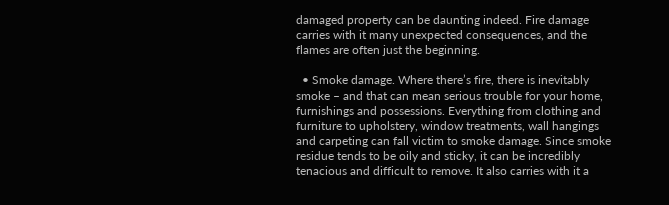damaged property can be daunting indeed. Fire damage carries with it many unexpected consequences, and the flames are often just the beginning.

  • Smoke damage. Where there’s fire, there is inevitably smoke – and that can mean serious trouble for your home, furnishings and possessions. Everything from clothing and furniture to upholstery, window treatments, wall hangings and carpeting can fall victim to smoke damage. Since smoke residue tends to be oily and sticky, it can be incredibly tenacious and difficult to remove. It also carries with it a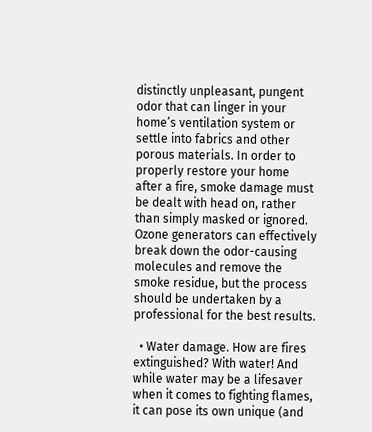distinctly unpleasant, pungent odor that can linger in your home’s ventilation system or settle into fabrics and other porous materials. In order to properly restore your home after a fire, smoke damage must be dealt with head on, rather than simply masked or ignored. Ozone generators can effectively break down the odor-causing molecules and remove the smoke residue, but the process should be undertaken by a professional for the best results.

  • Water damage. How are fires extinguished? With water! And while water may be a lifesaver when it comes to fighting flames, it can pose its own unique (and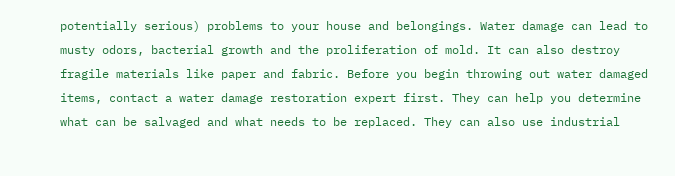potentially serious) problems to your house and belongings. Water damage can lead to musty odors, bacterial growth and the proliferation of mold. It can also destroy fragile materials like paper and fabric. Before you begin throwing out water damaged items, contact a water damage restoration expert first. They can help you determine what can be salvaged and what needs to be replaced. They can also use industrial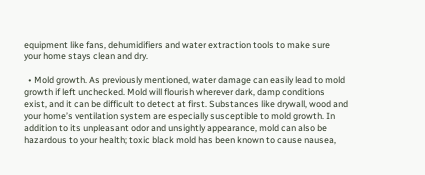equipment like fans, dehumidifiers and water extraction tools to make sure your home stays clean and dry.

  • Mold growth. As previously mentioned, water damage can easily lead to mold growth if left unchecked. Mold will flourish wherever dark, damp conditions exist, and it can be difficult to detect at first. Substances like drywall, wood and your home’s ventilation system are especially susceptible to mold growth. In addition to its unpleasant odor and unsightly appearance, mold can also be hazardous to your health; toxic black mold has been known to cause nausea,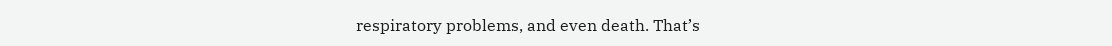respiratory problems, and even death. That’s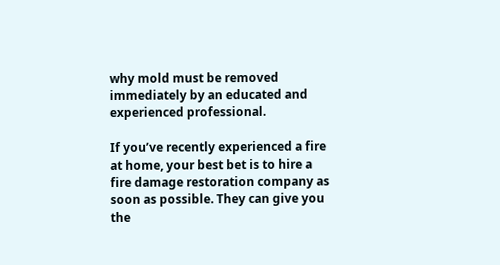why mold must be removed immediately by an educated and experienced professional.

If you’ve recently experienced a fire at home, your best bet is to hire a fire damage restoration company as soon as possible. They can give you the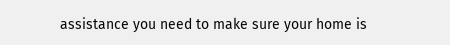assistance you need to make sure your home is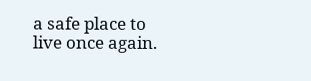a safe place to live once again.